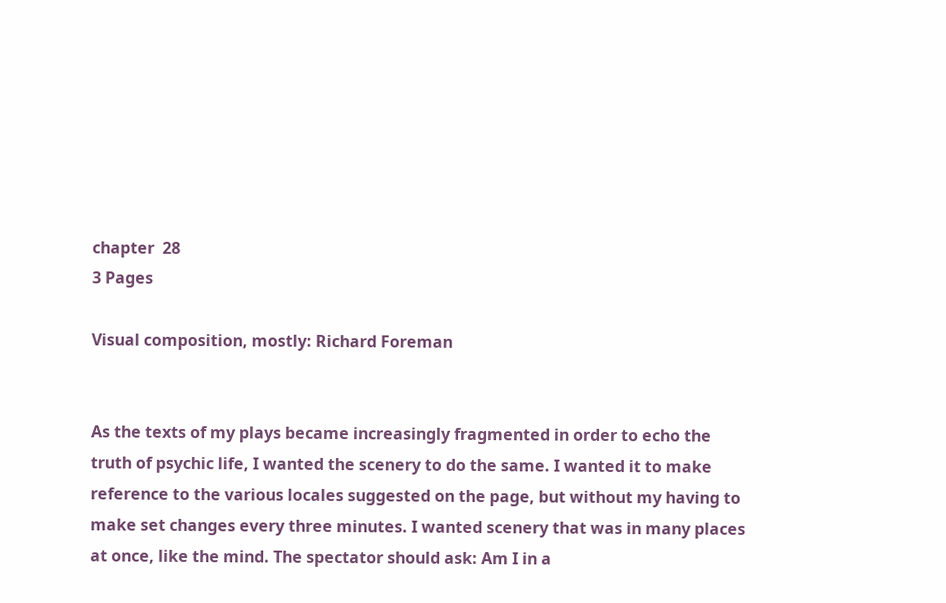chapter  28
3 Pages

Visual composition, mostly: Richard Foreman


As the texts of my plays became increasingly fragmented in order to echo the truth of psychic life, I wanted the scenery to do the same. I wanted it to make reference to the various locales suggested on the page, but without my having to make set changes every three minutes. I wanted scenery that was in many places at once, like the mind. The spectator should ask: Am I in a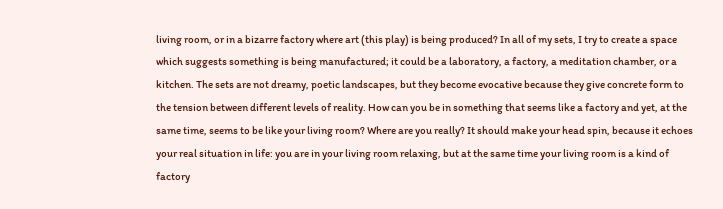living room, or in a bizarre factory where art (this play) is being produced? In all of my sets, I try to create a space which suggests something is being manufactured; it could be a laboratory, a factory, a meditation chamber, or a kitchen. The sets are not dreamy, poetic landscapes, but they become evocative because they give concrete form to the tension between different levels of reality. How can you be in something that seems like a factory and yet, at the same time, seems to be like your living room? Where are you really? It should make your head spin, because it echoes your real situation in life: you are in your living room relaxing, but at the same time your living room is a kind of factory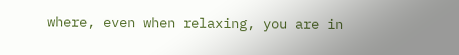where, even when relaxing, you are in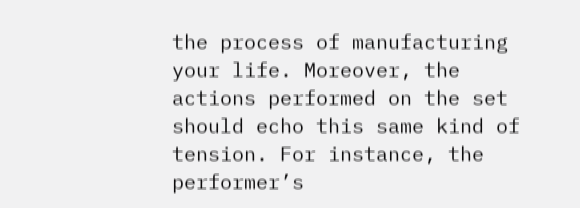the process of manufacturing your life. Moreover, the actions performed on the set should echo this same kind of tension. For instance, the performer’s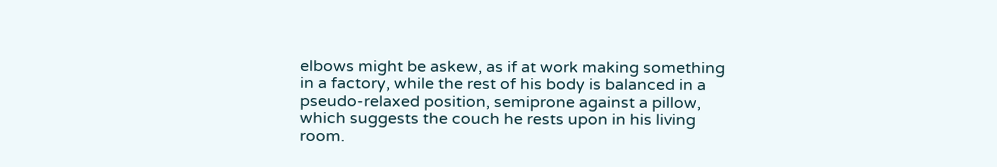elbows might be askew, as if at work making something in a factory, while the rest of his body is balanced in a pseudo-relaxed position, semiprone against a pillow, which suggests the couch he rests upon in his living room.